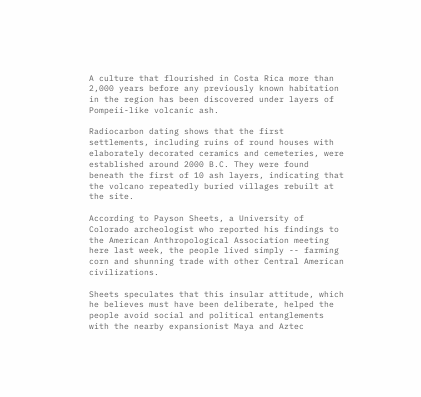A culture that flourished in Costa Rica more than 2,000 years before any previously known habitation in the region has been discovered under layers of Pompeii-like volcanic ash.

Radiocarbon dating shows that the first settlements, including ruins of round houses with elaborately decorated ceramics and cemeteries, were established around 2000 B.C. They were found beneath the first of 10 ash layers, indicating that the volcano repeatedly buried villages rebuilt at the site.

According to Payson Sheets, a University of Colorado archeologist who reported his findings to the American Anthropological Association meeting here last week, the people lived simply -- farming corn and shunning trade with other Central American civilizations.

Sheets speculates that this insular attitude, which he believes must have been deliberate, helped the people avoid social and political entanglements with the nearby expansionist Maya and Aztec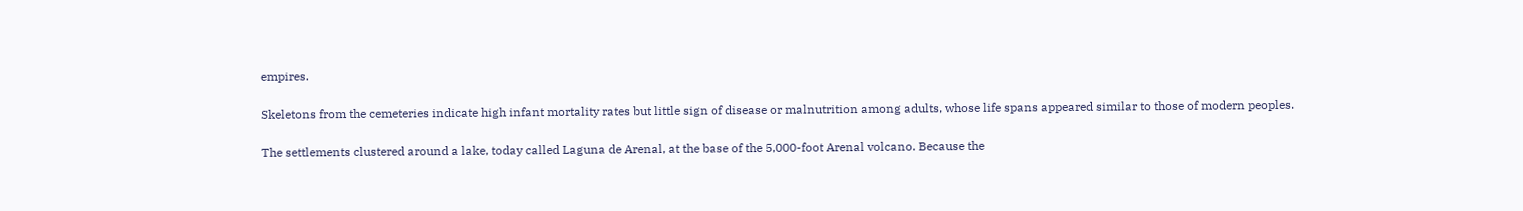empires.

Skeletons from the cemeteries indicate high infant mortality rates but little sign of disease or malnutrition among adults, whose life spans appeared similar to those of modern peoples.

The settlements clustered around a lake, today called Laguna de Arenal, at the base of the 5,000-foot Arenal volcano. Because the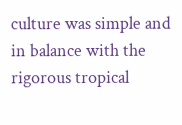culture was simple and in balance with the rigorous tropical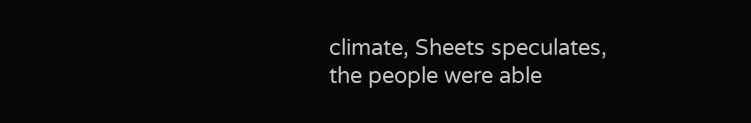climate, Sheets speculates, the people were able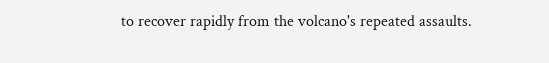to recover rapidly from the volcano's repeated assaults.